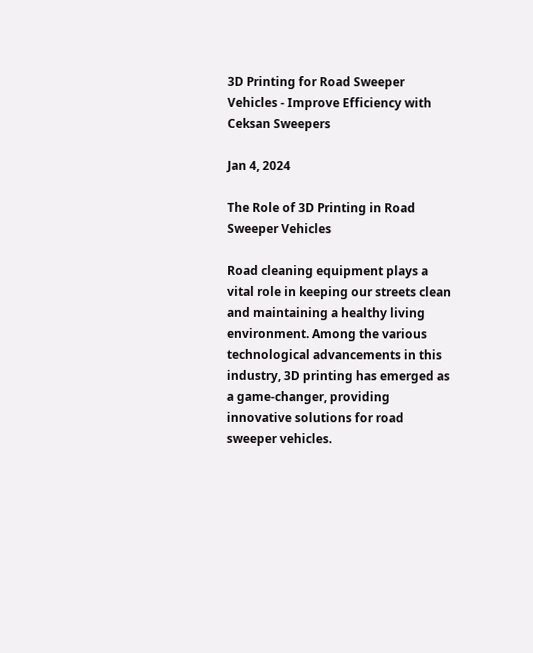3D Printing for Road Sweeper Vehicles - Improve Efficiency with Ceksan Sweepers

Jan 4, 2024

The Role of 3D Printing in Road Sweeper Vehicles

Road cleaning equipment plays a vital role in keeping our streets clean and maintaining a healthy living environment. Among the various technological advancements in this industry, 3D printing has emerged as a game-changer, providing innovative solutions for road sweeper vehicles.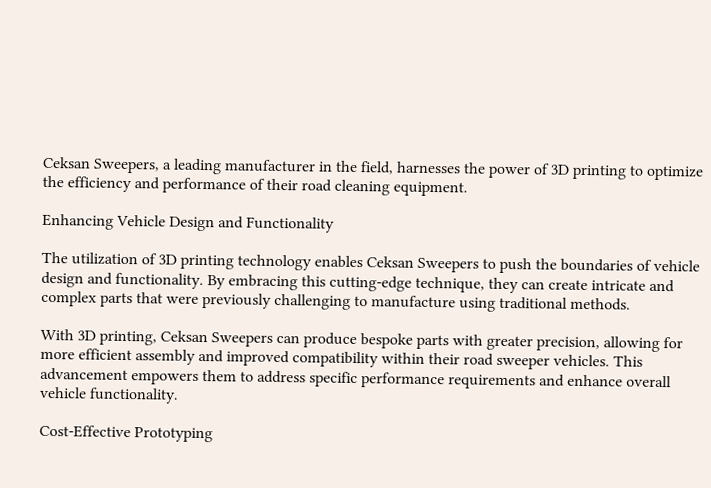Ceksan Sweepers, a leading manufacturer in the field, harnesses the power of 3D printing to optimize the efficiency and performance of their road cleaning equipment.

Enhancing Vehicle Design and Functionality

The utilization of 3D printing technology enables Ceksan Sweepers to push the boundaries of vehicle design and functionality. By embracing this cutting-edge technique, they can create intricate and complex parts that were previously challenging to manufacture using traditional methods.

With 3D printing, Ceksan Sweepers can produce bespoke parts with greater precision, allowing for more efficient assembly and improved compatibility within their road sweeper vehicles. This advancement empowers them to address specific performance requirements and enhance overall vehicle functionality.

Cost-Effective Prototyping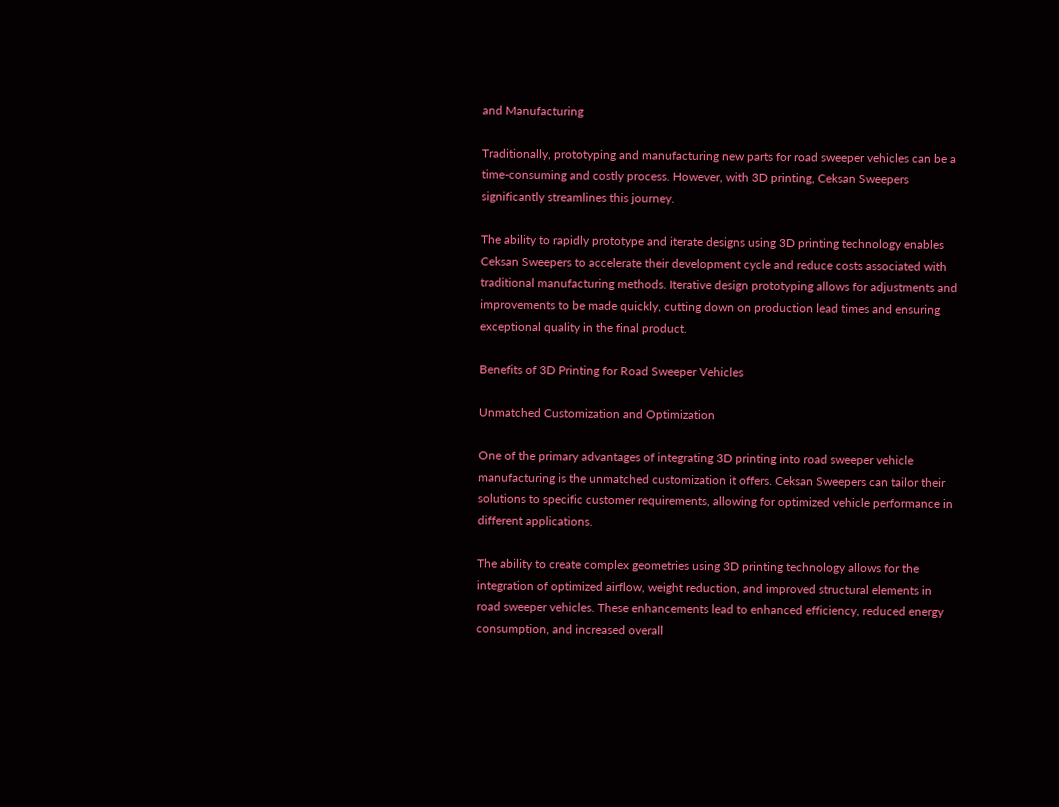and Manufacturing

Traditionally, prototyping and manufacturing new parts for road sweeper vehicles can be a time-consuming and costly process. However, with 3D printing, Ceksan Sweepers significantly streamlines this journey.

The ability to rapidly prototype and iterate designs using 3D printing technology enables Ceksan Sweepers to accelerate their development cycle and reduce costs associated with traditional manufacturing methods. Iterative design prototyping allows for adjustments and improvements to be made quickly, cutting down on production lead times and ensuring exceptional quality in the final product.

Benefits of 3D Printing for Road Sweeper Vehicles

Unmatched Customization and Optimization

One of the primary advantages of integrating 3D printing into road sweeper vehicle manufacturing is the unmatched customization it offers. Ceksan Sweepers can tailor their solutions to specific customer requirements, allowing for optimized vehicle performance in different applications.

The ability to create complex geometries using 3D printing technology allows for the integration of optimized airflow, weight reduction, and improved structural elements in road sweeper vehicles. These enhancements lead to enhanced efficiency, reduced energy consumption, and increased overall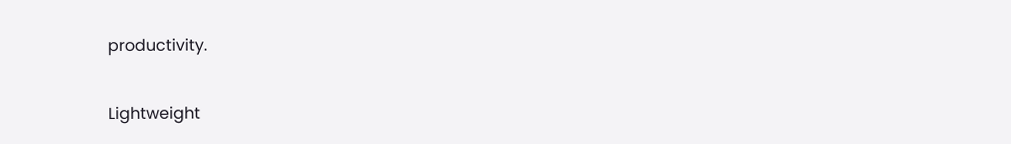productivity.

Lightweight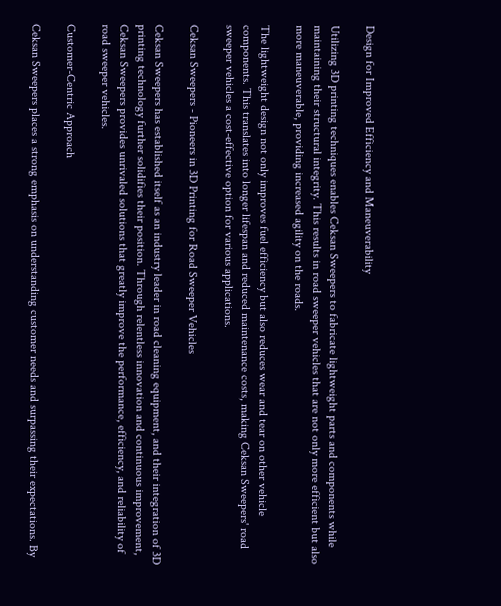Design for Improved Efficiency and Maneuverability

Utilizing 3D printing techniques enables Ceksan Sweepers to fabricate lightweight parts and components while maintaining their structural integrity. This results in road sweeper vehicles that are not only more efficient but also more maneuverable, providing increased agility on the roads.

The lightweight design not only improves fuel efficiency but also reduces wear and tear on other vehicle components. This translates into longer lifespan and reduced maintenance costs, making Ceksan Sweepers' road sweeper vehicles a cost-effective option for various applications.

Ceksan Sweepers - Pioneers in 3D Printing for Road Sweeper Vehicles

Ceksan Sweepers has established itself as an industry leader in road cleaning equipment, and their integration of 3D printing technology further solidifies their position. Through relentless innovation and continuous improvement, Ceksan Sweepers provides unrivaled solutions that greatly improve the performance, efficiency, and reliability of road sweeper vehicles.

Customer-Centric Approach

Ceksan Sweepers places a strong emphasis on understanding customer needs and surpassing their expectations. By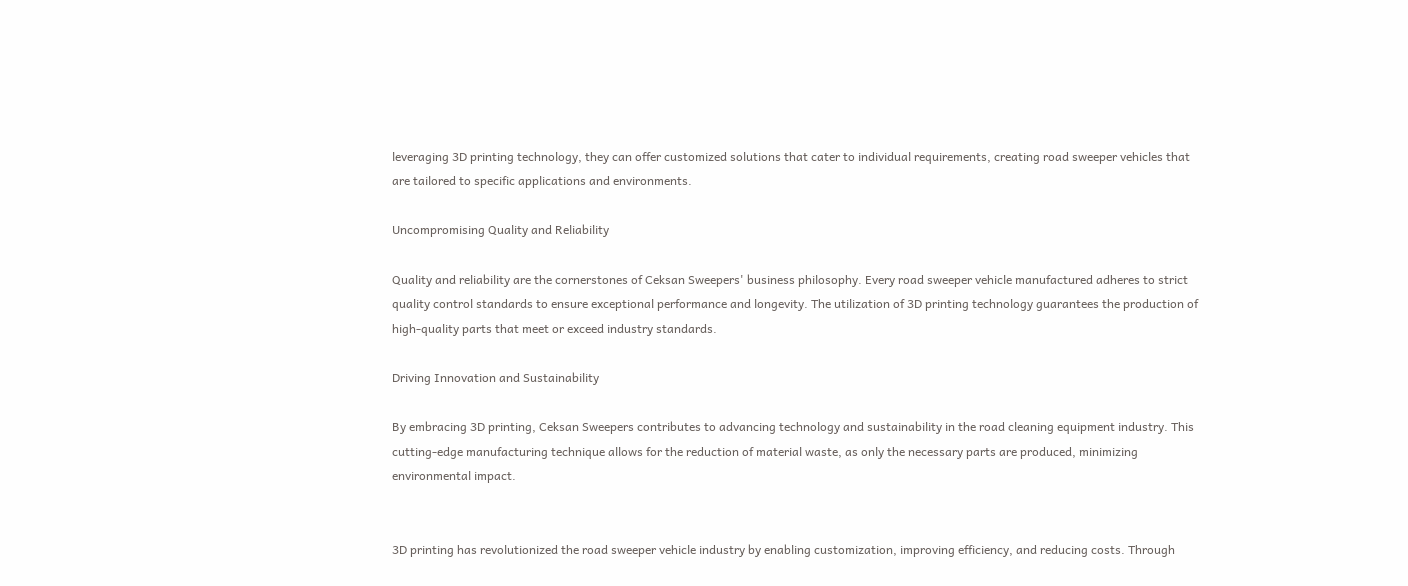leveraging 3D printing technology, they can offer customized solutions that cater to individual requirements, creating road sweeper vehicles that are tailored to specific applications and environments.

Uncompromising Quality and Reliability

Quality and reliability are the cornerstones of Ceksan Sweepers' business philosophy. Every road sweeper vehicle manufactured adheres to strict quality control standards to ensure exceptional performance and longevity. The utilization of 3D printing technology guarantees the production of high-quality parts that meet or exceed industry standards.

Driving Innovation and Sustainability

By embracing 3D printing, Ceksan Sweepers contributes to advancing technology and sustainability in the road cleaning equipment industry. This cutting-edge manufacturing technique allows for the reduction of material waste, as only the necessary parts are produced, minimizing environmental impact.


3D printing has revolutionized the road sweeper vehicle industry by enabling customization, improving efficiency, and reducing costs. Through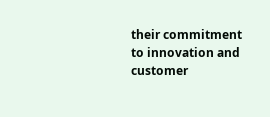their commitment to innovation and customer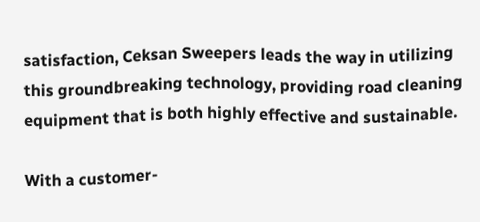satisfaction, Ceksan Sweepers leads the way in utilizing this groundbreaking technology, providing road cleaning equipment that is both highly effective and sustainable.

With a customer-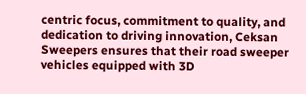centric focus, commitment to quality, and dedication to driving innovation, Ceksan Sweepers ensures that their road sweeper vehicles equipped with 3D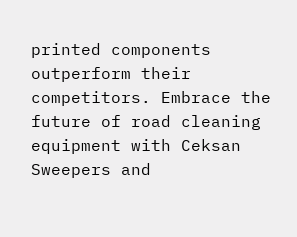printed components outperform their competitors. Embrace the future of road cleaning equipment with Ceksan Sweepers and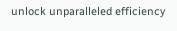unlock unparalleled efficiency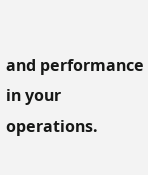and performance in your operations.